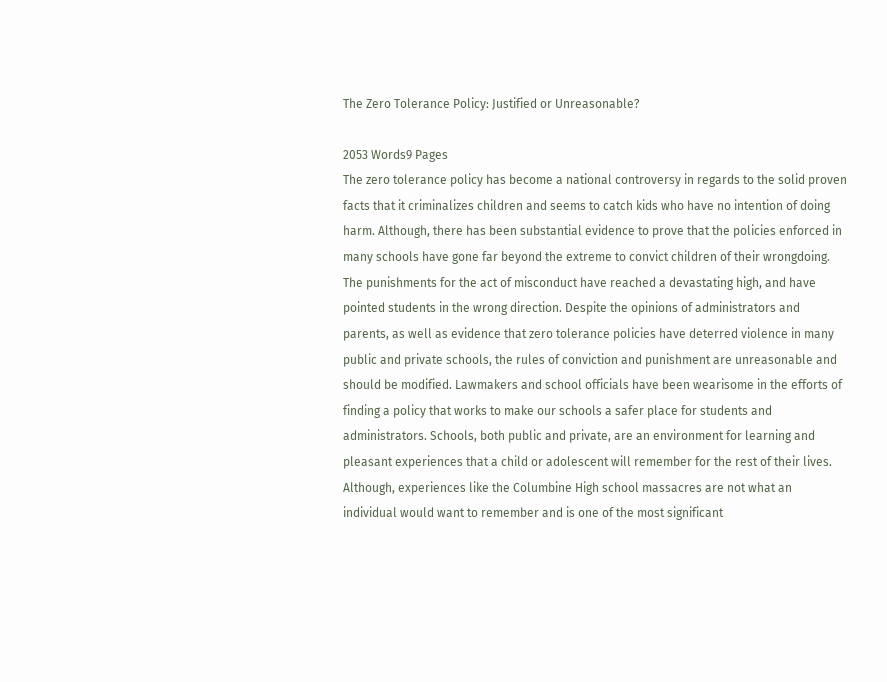The Zero Tolerance Policy: Justified or Unreasonable?

2053 Words9 Pages
The zero tolerance policy has become a national controversy in regards to the solid proven facts that it criminalizes children and seems to catch kids who have no intention of doing harm. Although, there has been substantial evidence to prove that the policies enforced in many schools have gone far beyond the extreme to convict children of their wrongdoing. The punishments for the act of misconduct have reached a devastating high, and have pointed students in the wrong direction. Despite the opinions of administrators and parents, as well as evidence that zero tolerance policies have deterred violence in many public and private schools, the rules of conviction and punishment are unreasonable and should be modified. Lawmakers and school officials have been wearisome in the efforts of finding a policy that works to make our schools a safer place for students and administrators. Schools, both public and private, are an environment for learning and pleasant experiences that a child or adolescent will remember for the rest of their lives. Although, experiences like the Columbine High school massacres are not what an individual would want to remember and is one of the most significant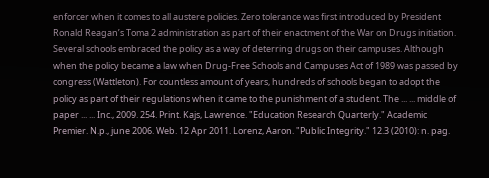enforcer when it comes to all austere policies. Zero tolerance was first introduced by President Ronald Reagan’s Toma 2 administration as part of their enactment of the War on Drugs initiation. Several schools embraced the policy as a way of deterring drugs on their campuses. Although when the policy became a law when Drug-Free Schools and Campuses Act of 1989 was passed by congress (Wattleton). For countless amount of years, hundreds of schools began to adopt the policy as part of their regulations when it came to the punishment of a student. The ... ... middle of paper ... ... Inc., 2009. 254. Print. Kajs, Lawrence. "Education Research Quarterly." Academic Premier. N.p., june 2006. Web. 12 Apr 2011. Lorenz, Aaron. "Public Integrity." 12.3 (2010): n. pag.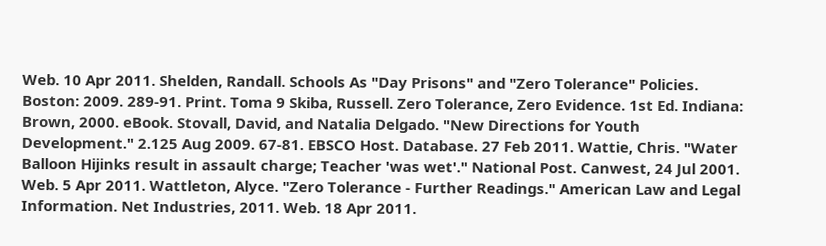Web. 10 Apr 2011. Shelden, Randall. Schools As "Day Prisons" and "Zero Tolerance" Policies. Boston: 2009. 289-91. Print. Toma 9 Skiba, Russell. Zero Tolerance, Zero Evidence. 1st Ed. Indiana: Brown, 2000. eBook. Stovall, David, and Natalia Delgado. "New Directions for Youth Development." 2.125 Aug 2009. 67-81. EBSCO Host. Database. 27 Feb 2011. Wattie, Chris. "Water Balloon Hijinks result in assault charge; Teacher 'was wet'." National Post. Canwest, 24 Jul 2001. Web. 5 Apr 2011. Wattleton, Alyce. "Zero Tolerance - Further Readings." American Law and Legal Information. Net Industries, 2011. Web. 18 Apr 2011.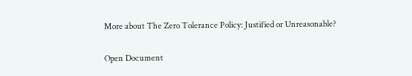More about The Zero Tolerance Policy: Justified or Unreasonable?

Open Document